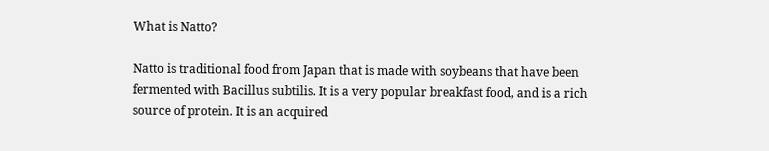What is Natto?

Natto is traditional food from Japan that is made with soybeans that have been fermented with Bacillus subtilis. It is a very popular breakfast food, and is a rich source of protein. It is an acquired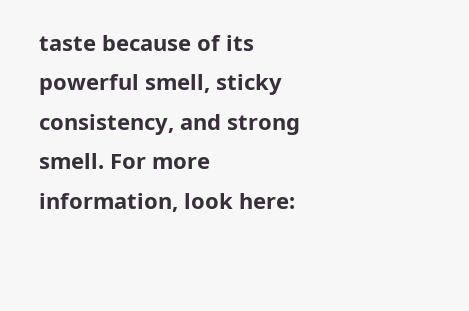taste because of its powerful smell, sticky consistency, and strong smell. For more information, look here: